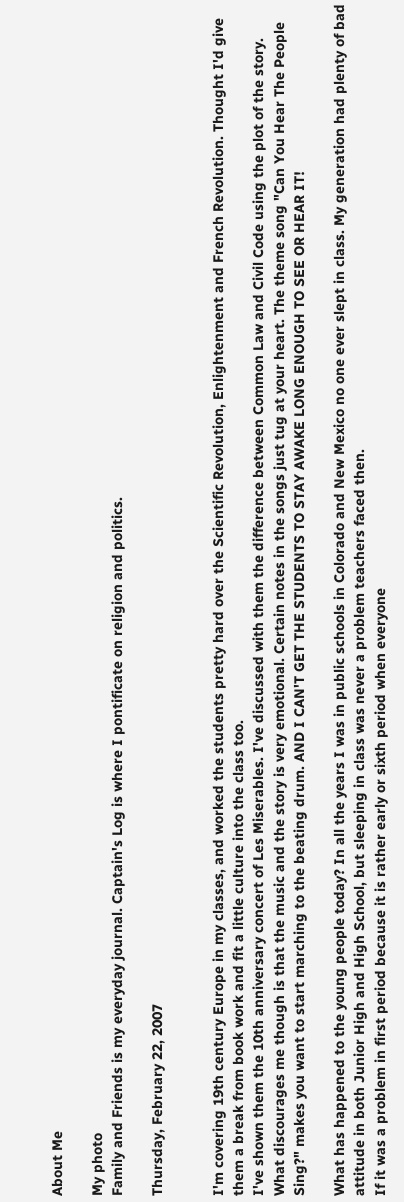About Me

My photo
Family and Friends is my everyday journal. Captain's Log is where I pontificate on religion and politics.

Thursday, February 22, 2007


I'm covering 19th century Europe in my classes, and worked the students pretty hard over the Scientific Revolution, Enlightenment and French Revolution. Thought I'd give them a break from book work and fit a little culture into the class too.
I've shown them the 10th anniversary concert of Les Miserables. I've discussed with them the difference between Common Law and Civil Code using the plot of the story.
What discourages me though is that the music and the story is very emotional. Certain notes in the songs just tug at your heart. The theme song "Can You Hear The People Sing?" makes you want to start marching to the beating drum. AND I CAN'T GET THE STUDENTS TO STAY AWAKE LONG ENOUGH TO SEE OR HEAR IT!

What has happened to the young people today? In all the years I was in public schools in Colorado and New Mexico no one ever slept in class. My generation had plenty of bad attitude in both Junior High and High School, but sleeping in class was never a problem teachers faced then.
If it was a problem in first period because it is rather early or sixth period when everyone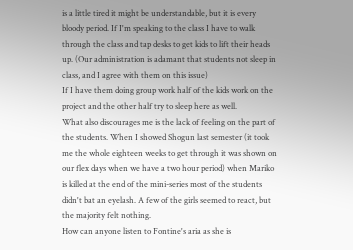is a little tired it might be understandable, but it is every bloody period. If I'm speaking to the class I have to walk through the class and tap desks to get kids to lift their heads up. (Our administration is adamant that students not sleep in class, and I agree with them on this issue)
If I have them doing group work half of the kids work on the project and the other half try to sleep here as well.
What also discourages me is the lack of feeling on the part of the students. When I showed Shogun last semester (it took me the whole eighteen weeks to get through it was shown on our flex days when we have a two hour period) when Mariko is killed at the end of the mini-series most of the students didn't bat an eyelash. A few of the girls seemed to react, but the majority felt nothing.
How can anyone listen to Fontine's aria as she is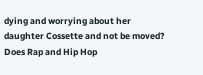dying and worrying about her daughter Cossette and not be moved?
Does Rap and Hip Hop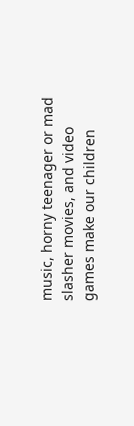music, horny teenager or mad slasher movies, and video games make our children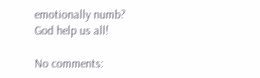emotionally numb?
God help us all!

No comments: